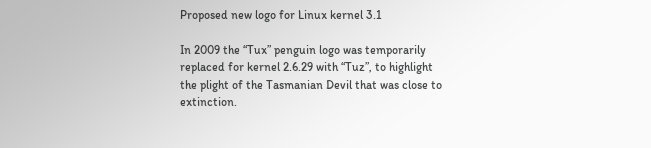Proposed new logo for Linux kernel 3.1

In 2009 the “Tux” penguin logo was temporarily replaced for kernel 2.6.29 with “Tuz”, to highlight the plight of the Tasmanian Devil that was close to extinction.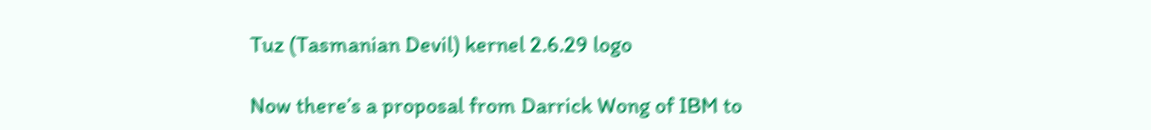Tuz (Tasmanian Devil) kernel 2.6.29 logo

Now there’s a proposal from Darrick Wong of IBM to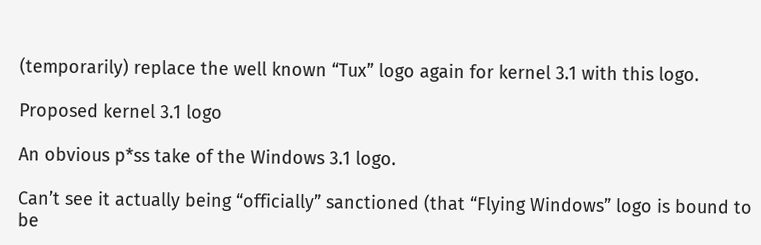(temporarily) replace the well known “Tux” logo again for kernel 3.1 with this logo.

Proposed kernel 3.1 logo

An obvious p*ss take of the Windows 3.1 logo.

Can’t see it actually being “officially” sanctioned (that “Flying Windows” logo is bound to be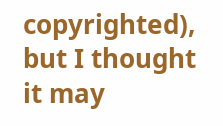copyrighted), but I thought it may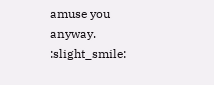amuse you anyway. :slight_smile: